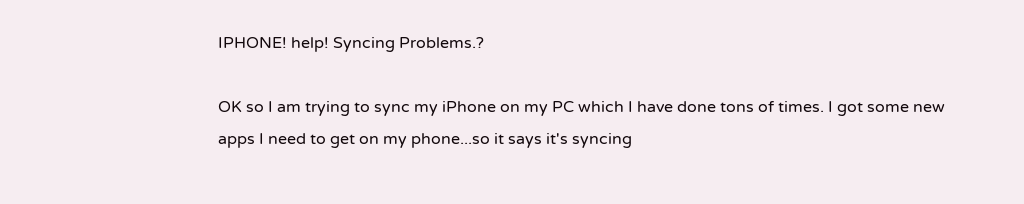IPHONE! help! Syncing Problems.?

OK so I am trying to sync my iPhone on my PC which I have done tons of times. I got some new apps I need to get on my phone...so it says it's syncing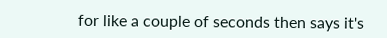for like a couple of seconds then says it's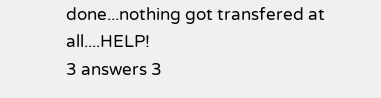done...nothing got transfered at all....HELP!
3 answers 3